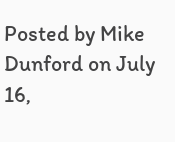Posted by Mike Dunford on July 16,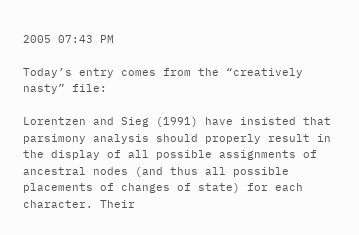2005 07:43 PM

Today’s entry comes from the “creatively nasty” file:

Lorentzen and Sieg (1991) have insisted that parsimony analysis should properly result in the display of all possible assignments of ancestral nodes (and thus all possible placements of changes of state) for each character. Their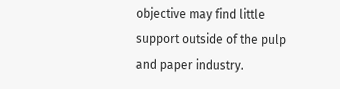objective may find little support outside of the pulp and paper industry.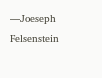—Joeseph Felsenstein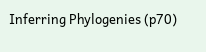Inferring Phylogenies (p70)